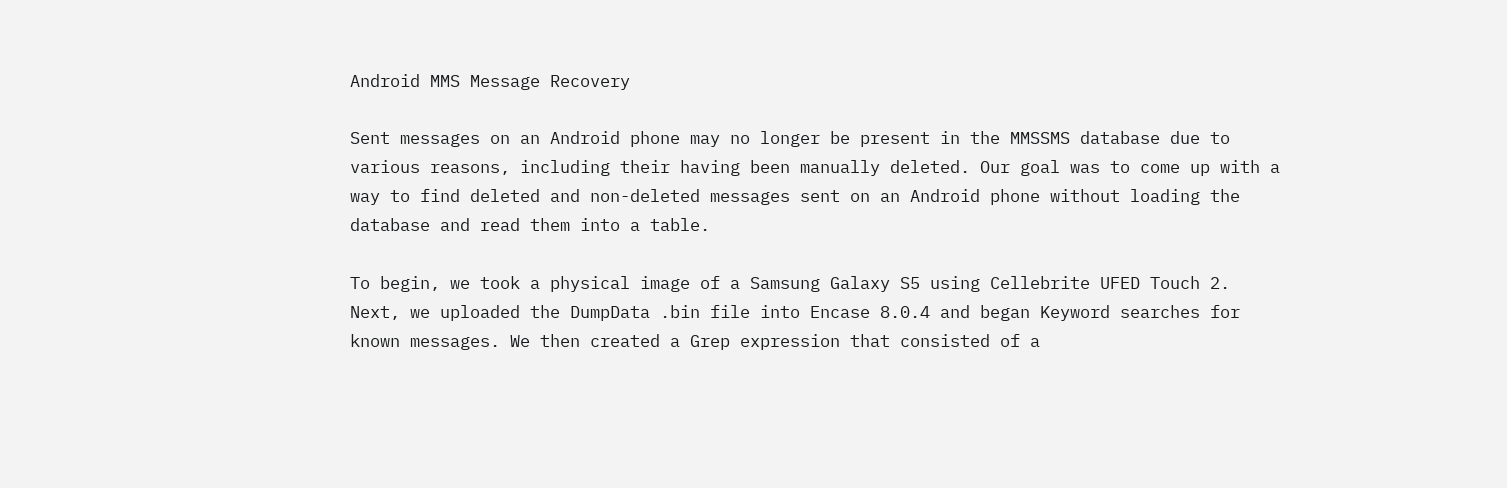Android MMS Message Recovery

Sent messages on an Android phone may no longer be present in the MMSSMS database due to various reasons, including their having been manually deleted. Our goal was to come up with a way to find deleted and non-deleted messages sent on an Android phone without loading the database and read them into a table.

To begin, we took a physical image of a Samsung Galaxy S5 using Cellebrite UFED Touch 2. Next, we uploaded the DumpData .bin file into Encase 8.0.4 and began Keyword searches for known messages. We then created a Grep expression that consisted of a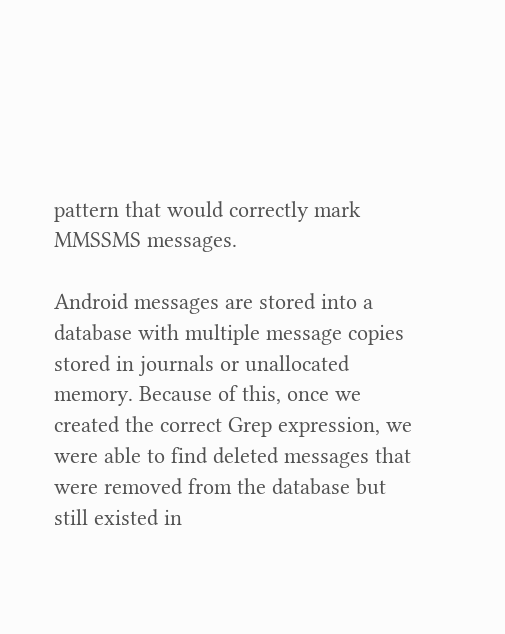pattern that would correctly mark MMSSMS messages.

Android messages are stored into a database with multiple message copies stored in journals or unallocated memory. Because of this, once we created the correct Grep expression, we were able to find deleted messages that were removed from the database but still existed in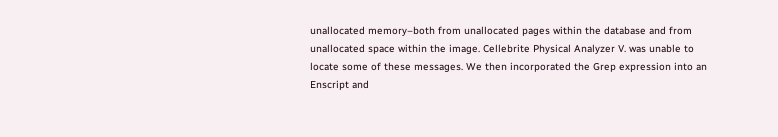unallocated memory–both from unallocated pages within the database and from unallocated space within the image. Cellebrite Physical Analyzer V. was unable to locate some of these messages. We then incorporated the Grep expression into an Enscript and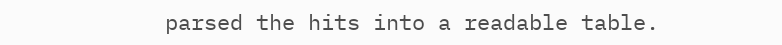parsed the hits into a readable table.